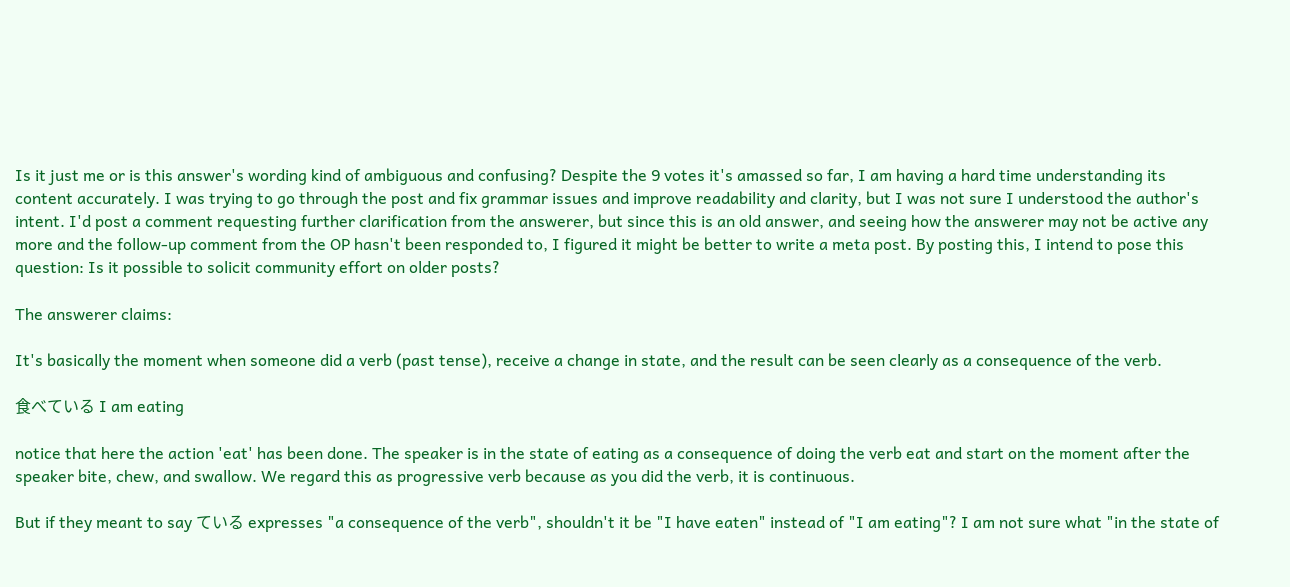Is it just me or is this answer's wording kind of ambiguous and confusing? Despite the 9 votes it's amassed so far, I am having a hard time understanding its content accurately. I was trying to go through the post and fix grammar issues and improve readability and clarity, but I was not sure I understood the author's intent. I'd post a comment requesting further clarification from the answerer, but since this is an old answer, and seeing how the answerer may not be active any more and the follow-up comment from the OP hasn't been responded to, I figured it might be better to write a meta post. By posting this, I intend to pose this question: Is it possible to solicit community effort on older posts?

The answerer claims:

It's basically the moment when someone did a verb (past tense), receive a change in state, and the result can be seen clearly as a consequence of the verb.

食べている I am eating

notice that here the action 'eat' has been done. The speaker is in the state of eating as a consequence of doing the verb eat and start on the moment after the speaker bite, chew, and swallow. We regard this as progressive verb because as you did the verb, it is continuous.

But if they meant to say ている expresses "a consequence of the verb", shouldn't it be "I have eaten" instead of "I am eating"? I am not sure what "in the state of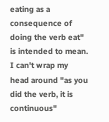eating as a consequence of doing the verb eat" is intended to mean. I can't wrap my head around "as you did the verb, it is continuous"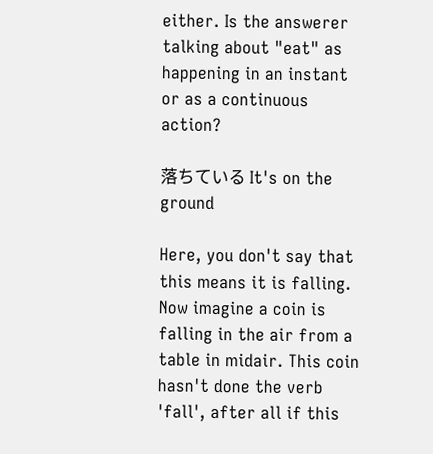either. Is the answerer talking about "eat" as happening in an instant or as a continuous action?

落ちている It's on the ground

Here, you don't say that this means it is falling. Now imagine a coin is falling in the air from a table in midair. This coin hasn't done the verb 'fall', after all if this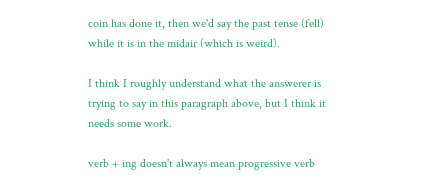coin has done it, then we'd say the past tense (fell) while it is in the midair (which is weird).

I think I roughly understand what the answerer is trying to say in this paragraph above, but I think it needs some work.

verb + ing doesn't always mean progressive verb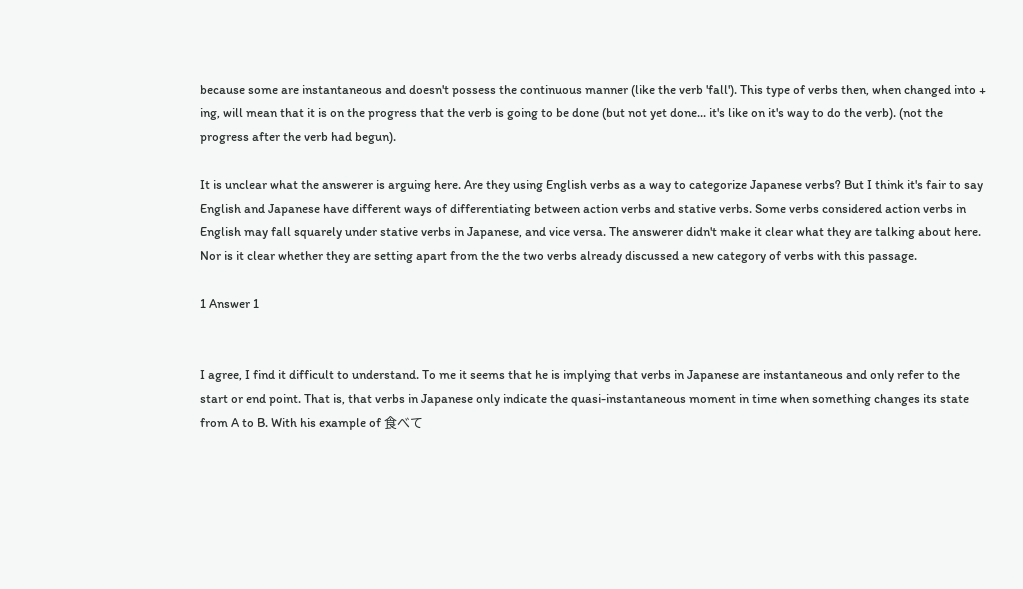because some are instantaneous and doesn't possess the continuous manner (like the verb 'fall'). This type of verbs then, when changed into + ing, will mean that it is on the progress that the verb is going to be done (but not yet done... it's like on it's way to do the verb). (not the progress after the verb had begun).

It is unclear what the answerer is arguing here. Are they using English verbs as a way to categorize Japanese verbs? But I think it's fair to say English and Japanese have different ways of differentiating between action verbs and stative verbs. Some verbs considered action verbs in English may fall squarely under stative verbs in Japanese, and vice versa. The answerer didn't make it clear what they are talking about here. Nor is it clear whether they are setting apart from the the two verbs already discussed a new category of verbs with this passage.

1 Answer 1


I agree, I find it difficult to understand. To me it seems that he is implying that verbs in Japanese are instantaneous and only refer to the start or end point. That is, that verbs in Japanese only indicate the quasi-instantaneous moment in time when something changes its state from A to B. With his example of 食べて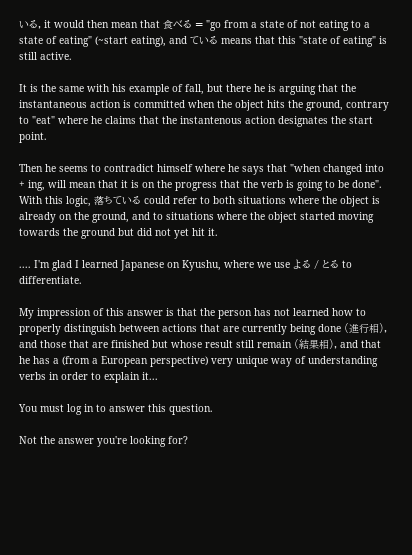いる, it would then mean that 食べる = "go from a state of not eating to a state of eating" (~start eating), and ている means that this "state of eating" is still active.

It is the same with his example of fall, but there he is arguing that the instantaneous action is committed when the object hits the ground, contrary to "eat" where he claims that the instantenous action designates the start point.

Then he seems to contradict himself where he says that "when changed into + ing, will mean that it is on the progress that the verb is going to be done". With this logic, 落ちている could refer to both situations where the object is already on the ground, and to situations where the object started moving towards the ground but did not yet hit it.

.... I'm glad I learned Japanese on Kyushu, where we use よる / とる to differentiate.

My impression of this answer is that the person has not learned how to properly distinguish between actions that are currently being done (進行相), and those that are finished but whose result still remain (結果相), and that he has a (from a European perspective) very unique way of understanding verbs in order to explain it...

You must log in to answer this question.

Not the answer you're looking for?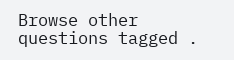Browse other questions tagged .